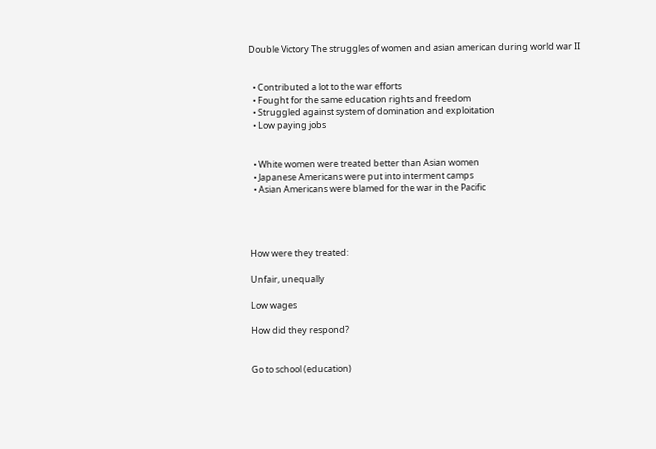Double Victory The struggles of women and asian american during world war II


  • Contributed a lot to the war efforts
  • Fought for the same education rights and freedom
  • Struggled against system of domination and exploitation
  • Low paying jobs


  • White women were treated better than Asian women
  • Japanese Americans were put into interment camps
  • Asian Americans were blamed for the war in the Pacific




How were they treated:

Unfair, unequally

Low wages

How did they respond?


Go to school (education)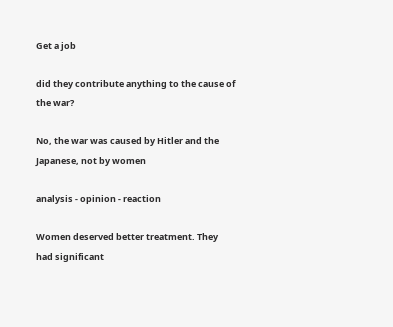Get a job

did they contribute anything to the cause of the war?

No, the war was caused by Hitler and the Japanese, not by women

analysis - opinion - reaction

Women deserved better treatment. They had significant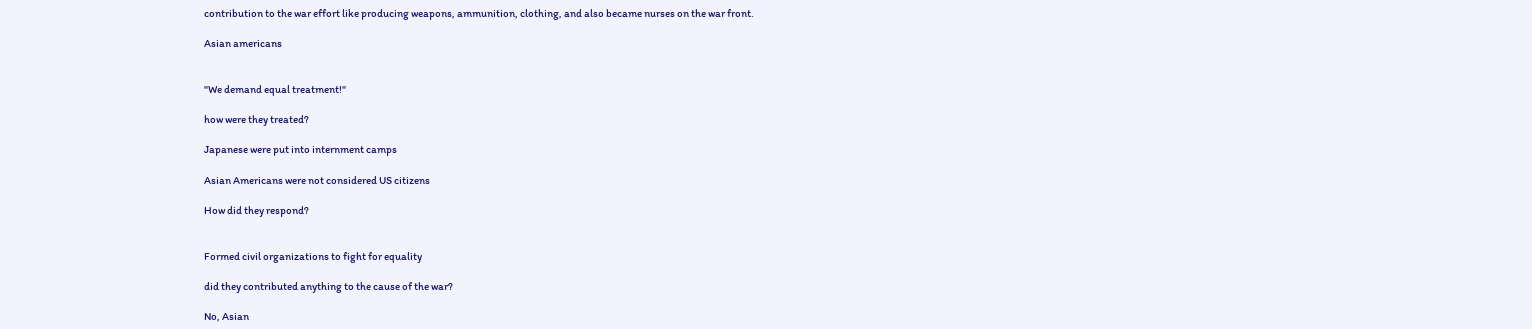contribution to the war effort like producing weapons, ammunition, clothing, and also became nurses on the war front.

Asian americans


"We demand equal treatment!"

how were they treated?

Japanese were put into internment camps

Asian Americans were not considered US citizens

How did they respond?


Formed civil organizations to fight for equality

did they contributed anything to the cause of the war?

No, Asian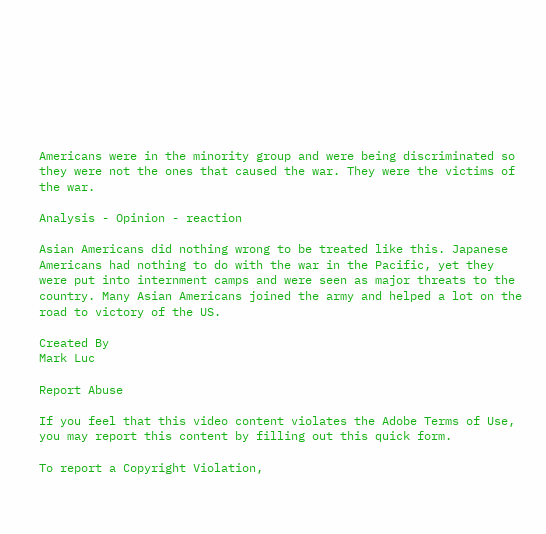Americans were in the minority group and were being discriminated so they were not the ones that caused the war. They were the victims of the war.

Analysis - Opinion - reaction

Asian Americans did nothing wrong to be treated like this. Japanese Americans had nothing to do with the war in the Pacific, yet they were put into internment camps and were seen as major threats to the country. Many Asian Americans joined the army and helped a lot on the road to victory of the US.

Created By
Mark Luc

Report Abuse

If you feel that this video content violates the Adobe Terms of Use, you may report this content by filling out this quick form.

To report a Copyright Violation,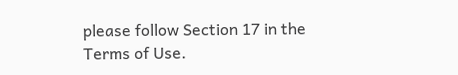please follow Section 17 in the Terms of Use.